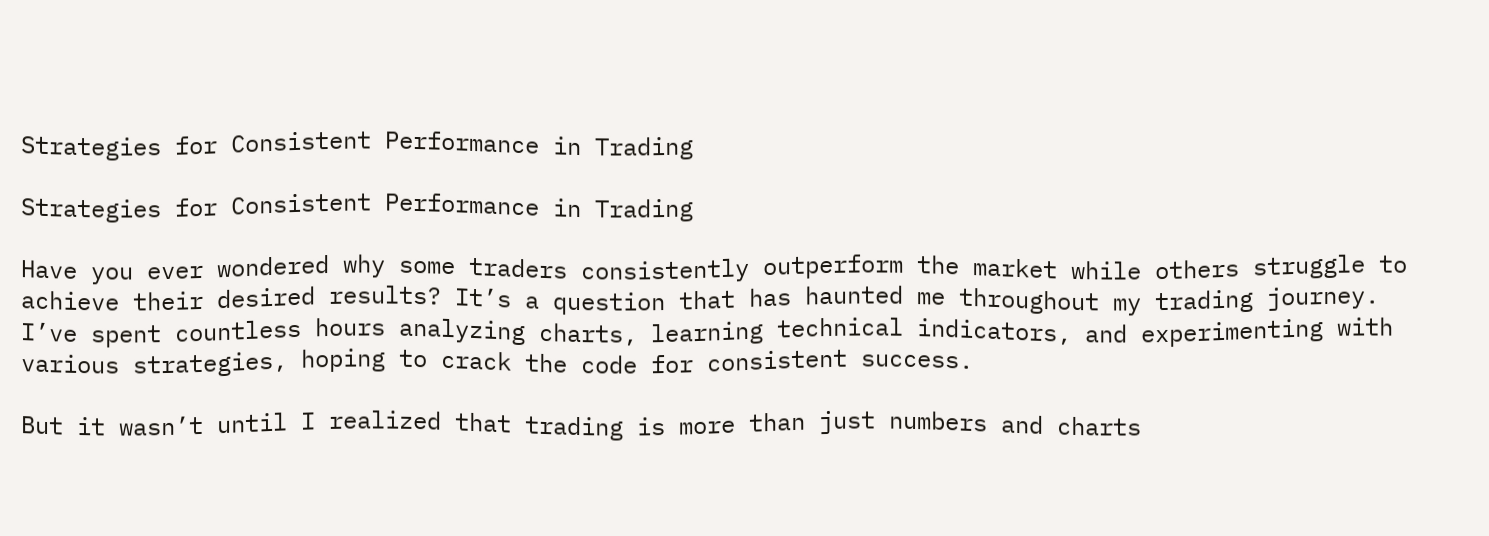Strategies for Consistent Performance in Trading

Strategies for Consistent Performance in Trading

Have you ever wondered why some traders consistently outperform the market while others struggle to achieve their desired results? It’s a question that has haunted me throughout my trading journey. I’ve spent countless hours analyzing charts, learning technical indicators, and experimenting with various strategies, hoping to crack the code for consistent success.

But it wasn’t until I realized that trading is more than just numbers and charts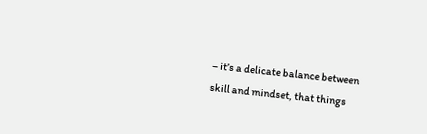– it’s a delicate balance between skill and mindset, that things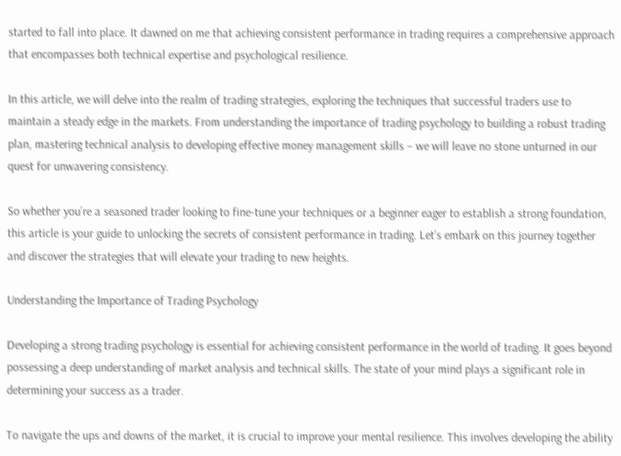started to fall into place. It dawned on me that achieving consistent performance in trading requires a comprehensive approach that encompasses both technical expertise and psychological resilience.

In this article, we will delve into the realm of trading strategies, exploring the techniques that successful traders use to maintain a steady edge in the markets. From understanding the importance of trading psychology to building a robust trading plan, mastering technical analysis to developing effective money management skills – we will leave no stone unturned in our quest for unwavering consistency.

So whether you’re a seasoned trader looking to fine-tune your techniques or a beginner eager to establish a strong foundation, this article is your guide to unlocking the secrets of consistent performance in trading. Let’s embark on this journey together and discover the strategies that will elevate your trading to new heights.

Understanding the Importance of Trading Psychology

Developing a strong trading psychology is essential for achieving consistent performance in the world of trading. It goes beyond possessing a deep understanding of market analysis and technical skills. The state of your mind plays a significant role in determining your success as a trader.

To navigate the ups and downs of the market, it is crucial to improve your mental resilience. This involves developing the ability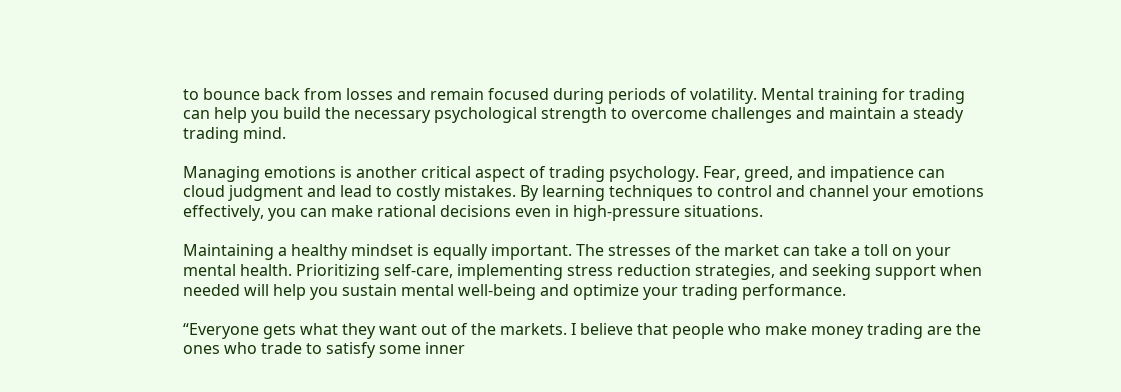to bounce back from losses and remain focused during periods of volatility. Mental training for trading can help you build the necessary psychological strength to overcome challenges and maintain a steady trading mind.

Managing emotions is another critical aspect of trading psychology. Fear, greed, and impatience can cloud judgment and lead to costly mistakes. By learning techniques to control and channel your emotions effectively, you can make rational decisions even in high-pressure situations.

Maintaining a healthy mindset is equally important. The stresses of the market can take a toll on your mental health. Prioritizing self-care, implementing stress reduction strategies, and seeking support when needed will help you sustain mental well-being and optimize your trading performance.

“Everyone gets what they want out of the markets. I believe that people who make money trading are the ones who trade to satisfy some inner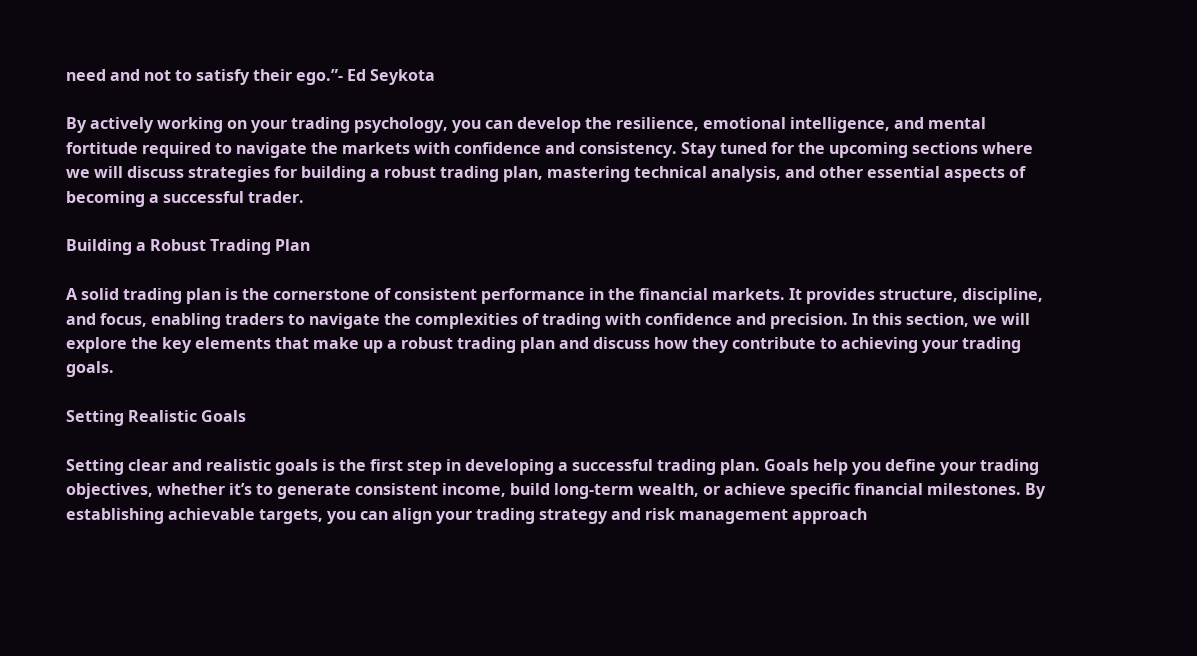need and not to satisfy their ego.”- Ed Seykota

By actively working on your trading psychology, you can develop the resilience, emotional intelligence, and mental fortitude required to navigate the markets with confidence and consistency. Stay tuned for the upcoming sections where we will discuss strategies for building a robust trading plan, mastering technical analysis, and other essential aspects of becoming a successful trader.

Building a Robust Trading Plan

A solid trading plan is the cornerstone of consistent performance in the financial markets. It provides structure, discipline, and focus, enabling traders to navigate the complexities of trading with confidence and precision. In this section, we will explore the key elements that make up a robust trading plan and discuss how they contribute to achieving your trading goals.

Setting Realistic Goals

Setting clear and realistic goals is the first step in developing a successful trading plan. Goals help you define your trading objectives, whether it’s to generate consistent income, build long-term wealth, or achieve specific financial milestones. By establishing achievable targets, you can align your trading strategy and risk management approach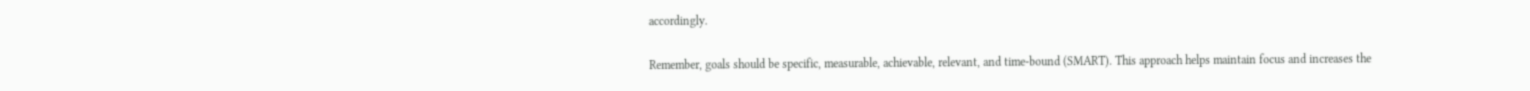accordingly.

Remember, goals should be specific, measurable, achievable, relevant, and time-bound (SMART). This approach helps maintain focus and increases the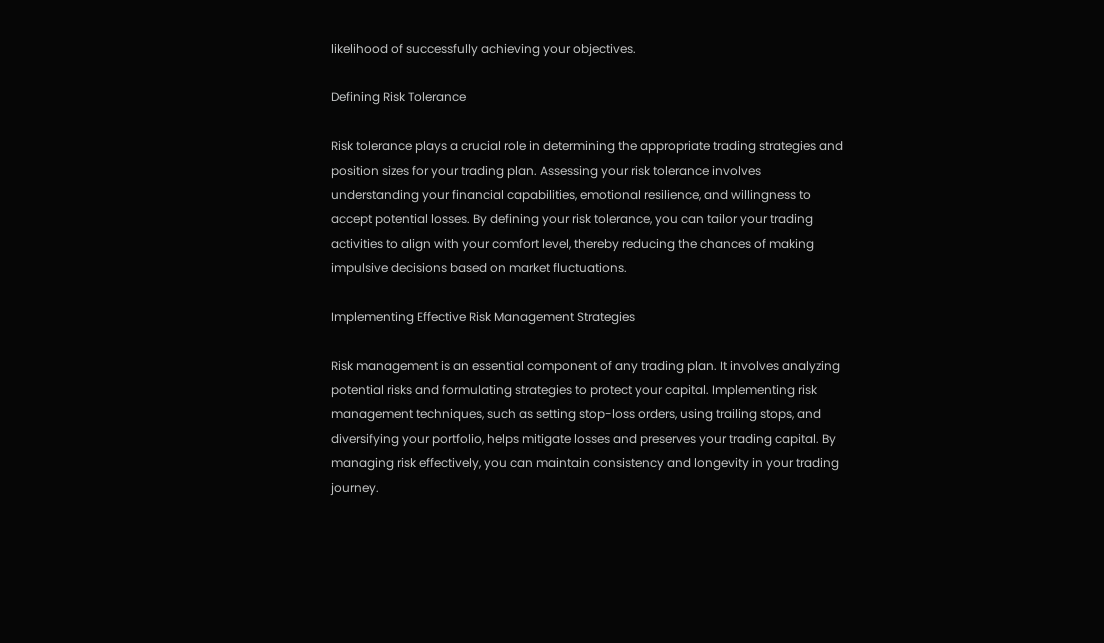likelihood of successfully achieving your objectives.

Defining Risk Tolerance

Risk tolerance plays a crucial role in determining the appropriate trading strategies and position sizes for your trading plan. Assessing your risk tolerance involves understanding your financial capabilities, emotional resilience, and willingness to accept potential losses. By defining your risk tolerance, you can tailor your trading activities to align with your comfort level, thereby reducing the chances of making impulsive decisions based on market fluctuations.

Implementing Effective Risk Management Strategies

Risk management is an essential component of any trading plan. It involves analyzing potential risks and formulating strategies to protect your capital. Implementing risk management techniques, such as setting stop-loss orders, using trailing stops, and diversifying your portfolio, helps mitigate losses and preserves your trading capital. By managing risk effectively, you can maintain consistency and longevity in your trading journey.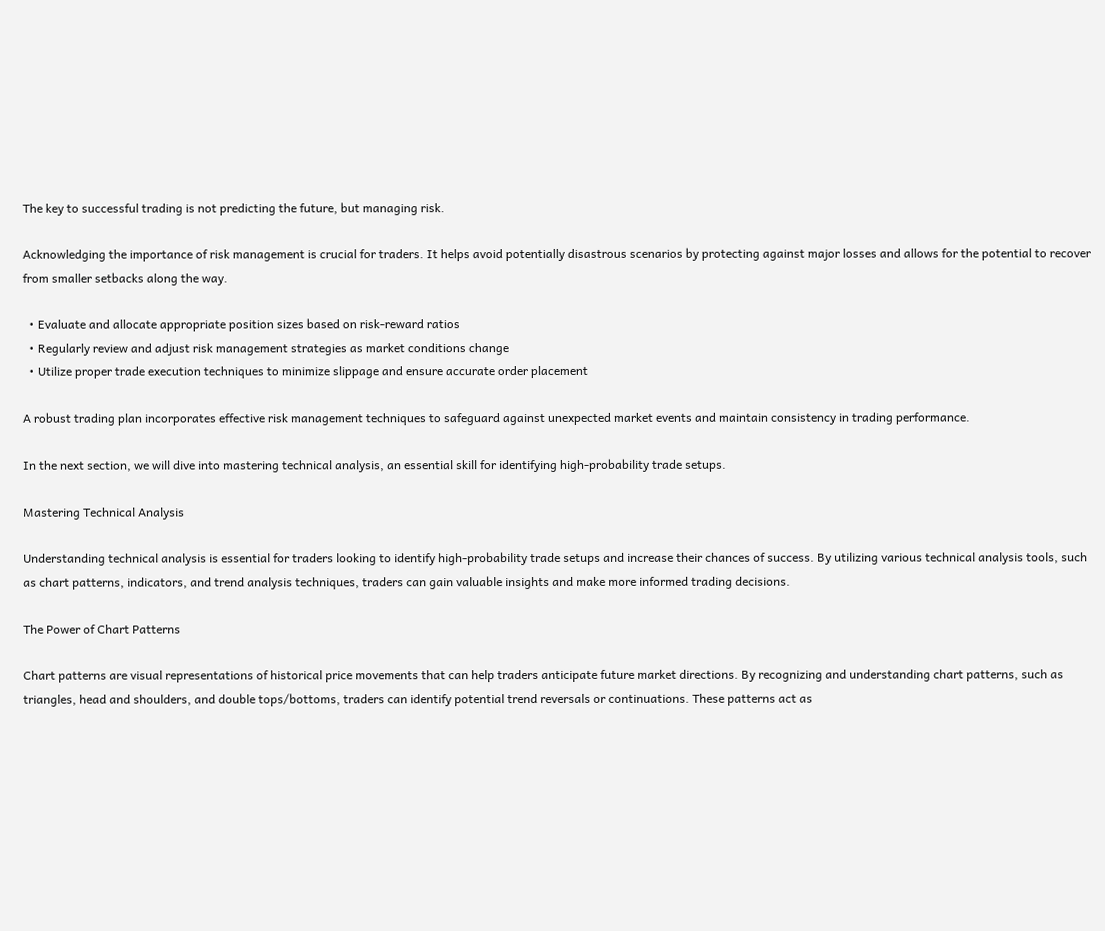The key to successful trading is not predicting the future, but managing risk.

Acknowledging the importance of risk management is crucial for traders. It helps avoid potentially disastrous scenarios by protecting against major losses and allows for the potential to recover from smaller setbacks along the way.

  • Evaluate and allocate appropriate position sizes based on risk-reward ratios
  • Regularly review and adjust risk management strategies as market conditions change
  • Utilize proper trade execution techniques to minimize slippage and ensure accurate order placement

A robust trading plan incorporates effective risk management techniques to safeguard against unexpected market events and maintain consistency in trading performance.

In the next section, we will dive into mastering technical analysis, an essential skill for identifying high-probability trade setups.

Mastering Technical Analysis

Understanding technical analysis is essential for traders looking to identify high-probability trade setups and increase their chances of success. By utilizing various technical analysis tools, such as chart patterns, indicators, and trend analysis techniques, traders can gain valuable insights and make more informed trading decisions.

The Power of Chart Patterns

Chart patterns are visual representations of historical price movements that can help traders anticipate future market directions. By recognizing and understanding chart patterns, such as triangles, head and shoulders, and double tops/bottoms, traders can identify potential trend reversals or continuations. These patterns act as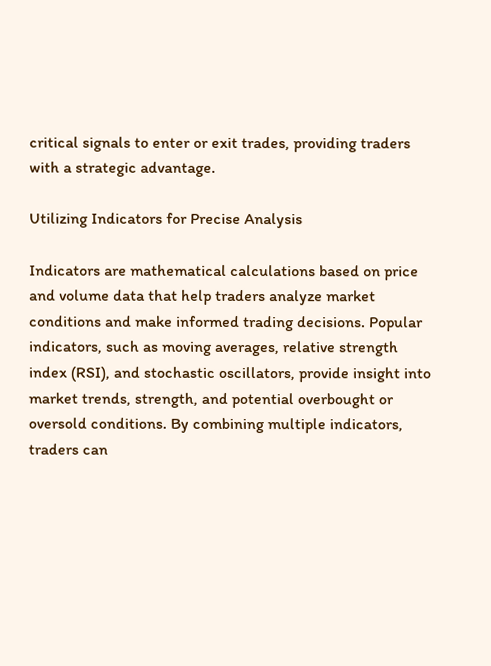critical signals to enter or exit trades, providing traders with a strategic advantage.

Utilizing Indicators for Precise Analysis

Indicators are mathematical calculations based on price and volume data that help traders analyze market conditions and make informed trading decisions. Popular indicators, such as moving averages, relative strength index (RSI), and stochastic oscillators, provide insight into market trends, strength, and potential overbought or oversold conditions. By combining multiple indicators, traders can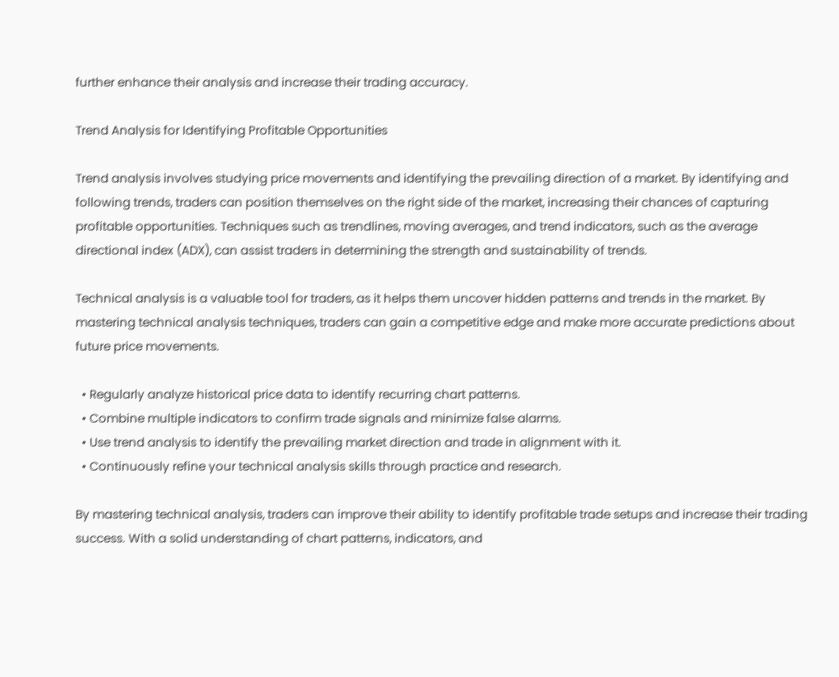further enhance their analysis and increase their trading accuracy.

Trend Analysis for Identifying Profitable Opportunities

Trend analysis involves studying price movements and identifying the prevailing direction of a market. By identifying and following trends, traders can position themselves on the right side of the market, increasing their chances of capturing profitable opportunities. Techniques such as trendlines, moving averages, and trend indicators, such as the average directional index (ADX), can assist traders in determining the strength and sustainability of trends.

Technical analysis is a valuable tool for traders, as it helps them uncover hidden patterns and trends in the market. By mastering technical analysis techniques, traders can gain a competitive edge and make more accurate predictions about future price movements.

  • Regularly analyze historical price data to identify recurring chart patterns.
  • Combine multiple indicators to confirm trade signals and minimize false alarms.
  • Use trend analysis to identify the prevailing market direction and trade in alignment with it.
  • Continuously refine your technical analysis skills through practice and research.

By mastering technical analysis, traders can improve their ability to identify profitable trade setups and increase their trading success. With a solid understanding of chart patterns, indicators, and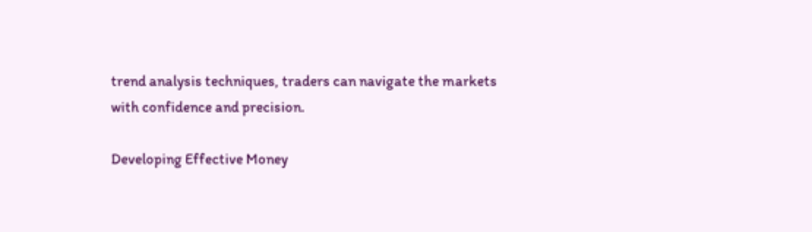trend analysis techniques, traders can navigate the markets with confidence and precision.

Developing Effective Money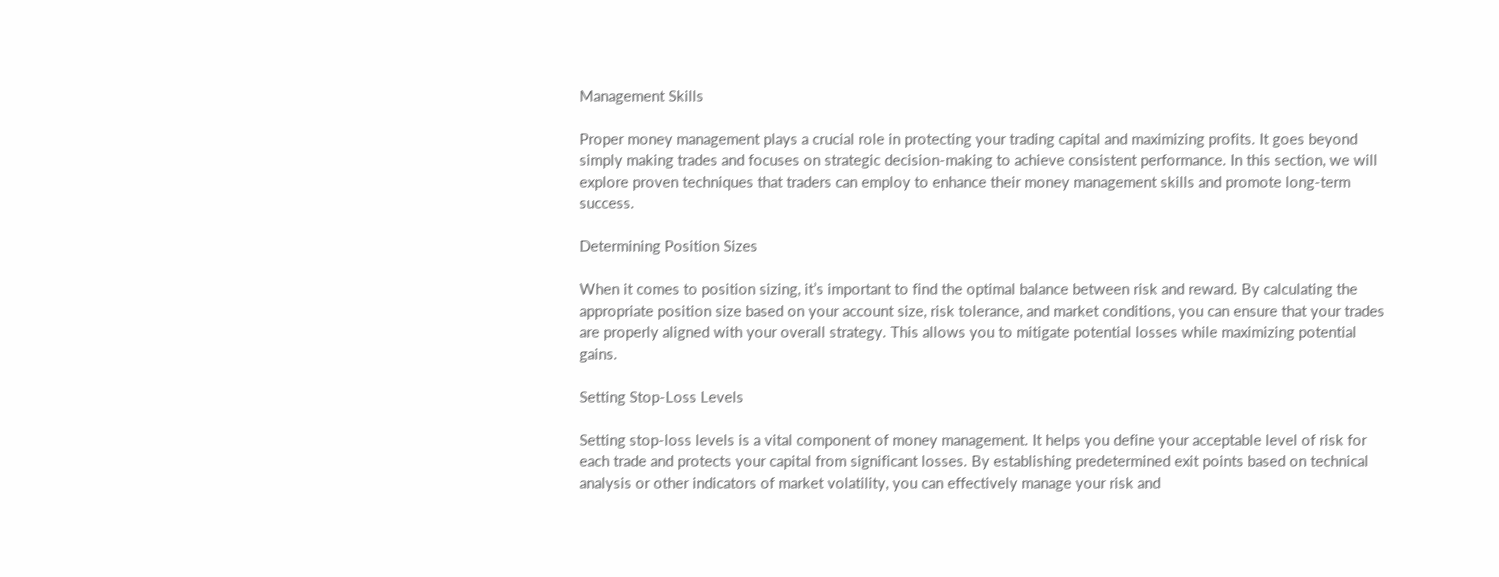Management Skills

Proper money management plays a crucial role in protecting your trading capital and maximizing profits. It goes beyond simply making trades and focuses on strategic decision-making to achieve consistent performance. In this section, we will explore proven techniques that traders can employ to enhance their money management skills and promote long-term success.

Determining Position Sizes

When it comes to position sizing, it’s important to find the optimal balance between risk and reward. By calculating the appropriate position size based on your account size, risk tolerance, and market conditions, you can ensure that your trades are properly aligned with your overall strategy. This allows you to mitigate potential losses while maximizing potential gains.

Setting Stop-Loss Levels

Setting stop-loss levels is a vital component of money management. It helps you define your acceptable level of risk for each trade and protects your capital from significant losses. By establishing predetermined exit points based on technical analysis or other indicators of market volatility, you can effectively manage your risk and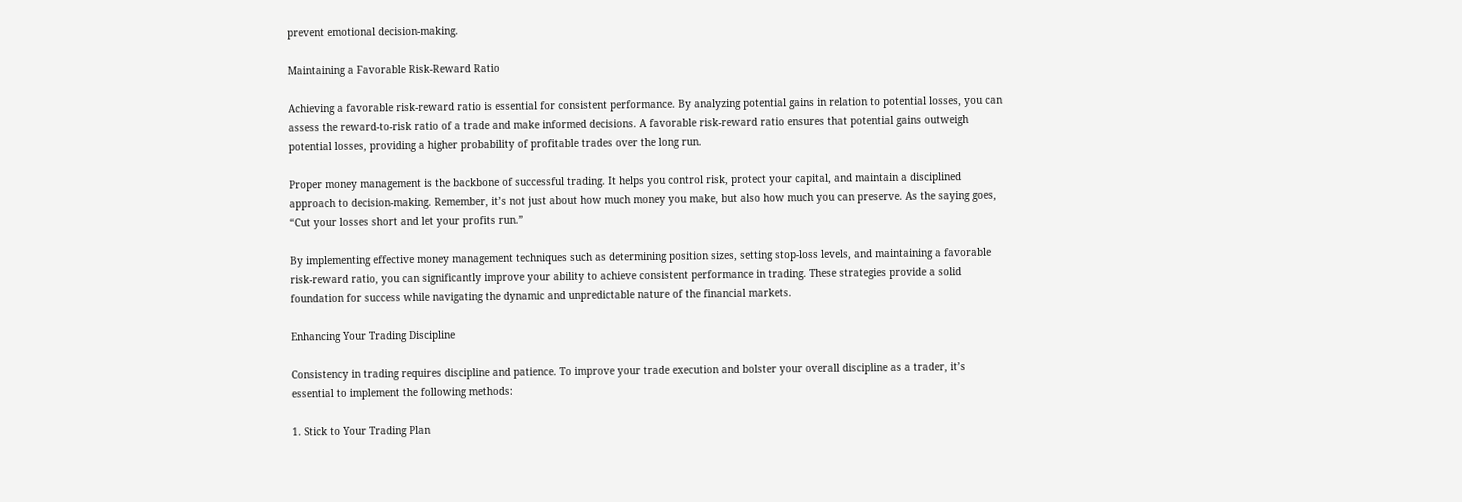prevent emotional decision-making.

Maintaining a Favorable Risk-Reward Ratio

Achieving a favorable risk-reward ratio is essential for consistent performance. By analyzing potential gains in relation to potential losses, you can assess the reward-to-risk ratio of a trade and make informed decisions. A favorable risk-reward ratio ensures that potential gains outweigh potential losses, providing a higher probability of profitable trades over the long run.

Proper money management is the backbone of successful trading. It helps you control risk, protect your capital, and maintain a disciplined approach to decision-making. Remember, it’s not just about how much money you make, but also how much you can preserve. As the saying goes, “Cut your losses short and let your profits run.”

By implementing effective money management techniques such as determining position sizes, setting stop-loss levels, and maintaining a favorable risk-reward ratio, you can significantly improve your ability to achieve consistent performance in trading. These strategies provide a solid foundation for success while navigating the dynamic and unpredictable nature of the financial markets.

Enhancing Your Trading Discipline

Consistency in trading requires discipline and patience. To improve your trade execution and bolster your overall discipline as a trader, it’s essential to implement the following methods:

1. Stick to Your Trading Plan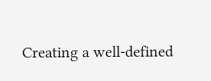Creating a well-defined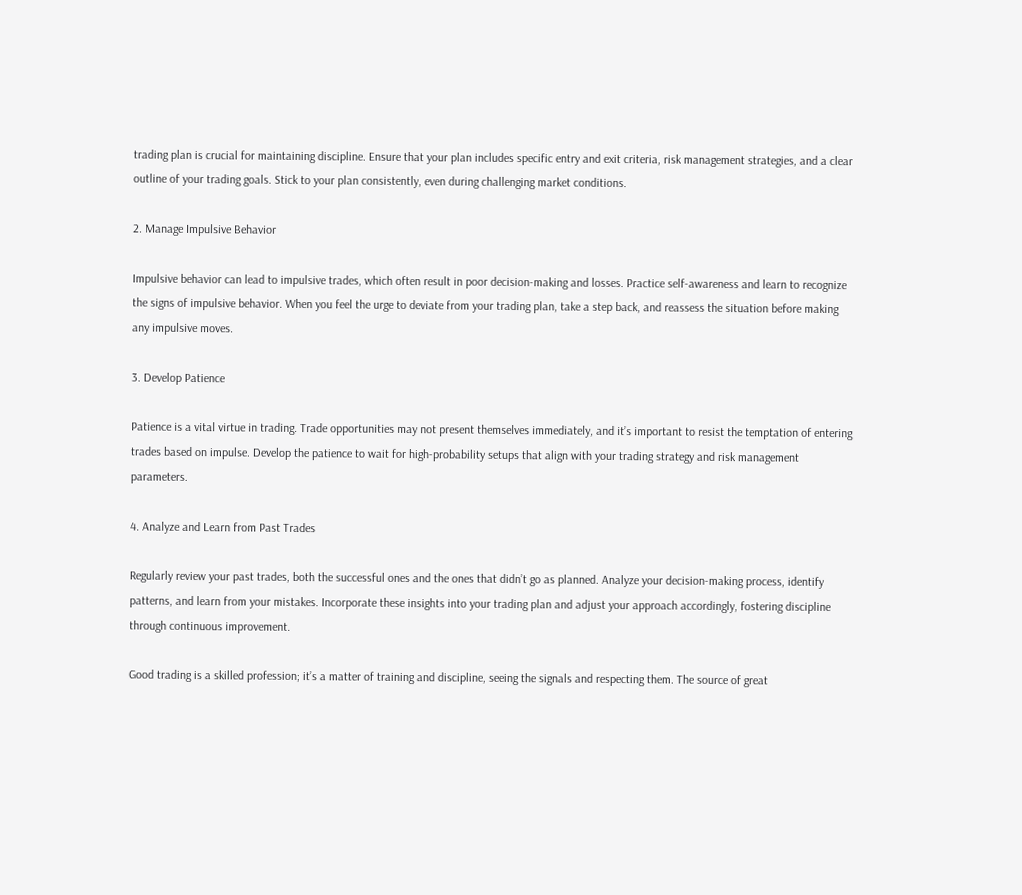trading plan is crucial for maintaining discipline. Ensure that your plan includes specific entry and exit criteria, risk management strategies, and a clear outline of your trading goals. Stick to your plan consistently, even during challenging market conditions.

2. Manage Impulsive Behavior

Impulsive behavior can lead to impulsive trades, which often result in poor decision-making and losses. Practice self-awareness and learn to recognize the signs of impulsive behavior. When you feel the urge to deviate from your trading plan, take a step back, and reassess the situation before making any impulsive moves.

3. Develop Patience

Patience is a vital virtue in trading. Trade opportunities may not present themselves immediately, and it’s important to resist the temptation of entering trades based on impulse. Develop the patience to wait for high-probability setups that align with your trading strategy and risk management parameters.

4. Analyze and Learn from Past Trades

Regularly review your past trades, both the successful ones and the ones that didn’t go as planned. Analyze your decision-making process, identify patterns, and learn from your mistakes. Incorporate these insights into your trading plan and adjust your approach accordingly, fostering discipline through continuous improvement.

Good trading is a skilled profession; it’s a matter of training and discipline, seeing the signals and respecting them. The source of great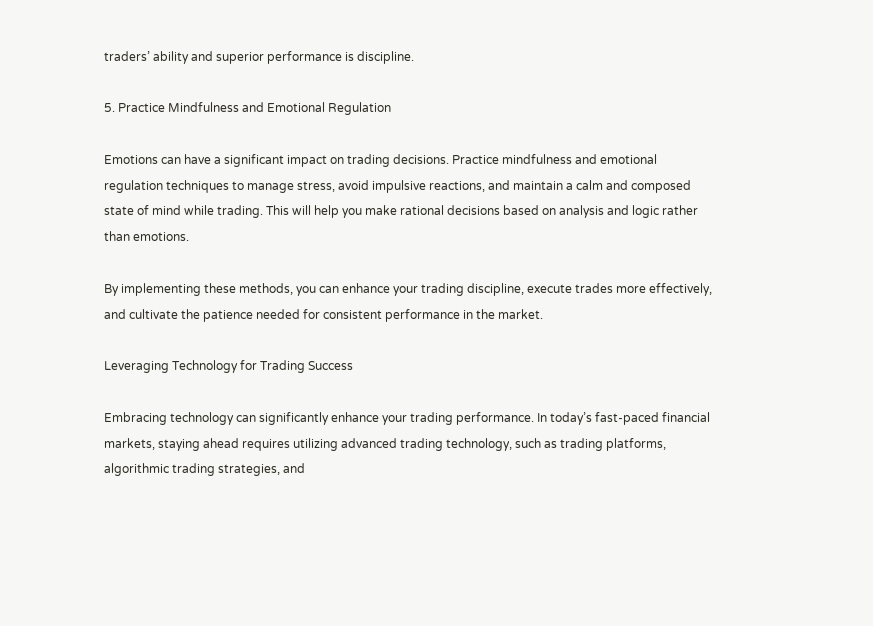traders’ ability and superior performance is discipline.

5. Practice Mindfulness and Emotional Regulation

Emotions can have a significant impact on trading decisions. Practice mindfulness and emotional regulation techniques to manage stress, avoid impulsive reactions, and maintain a calm and composed state of mind while trading. This will help you make rational decisions based on analysis and logic rather than emotions.

By implementing these methods, you can enhance your trading discipline, execute trades more effectively, and cultivate the patience needed for consistent performance in the market.

Leveraging Technology for Trading Success

Embracing technology can significantly enhance your trading performance. In today’s fast-paced financial markets, staying ahead requires utilizing advanced trading technology, such as trading platforms, algorithmic trading strategies, and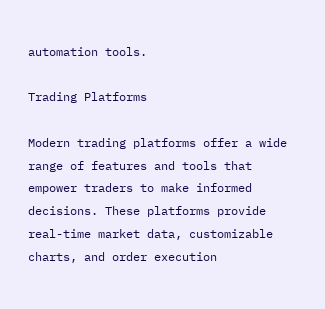automation tools.

Trading Platforms

Modern trading platforms offer a wide range of features and tools that empower traders to make informed decisions. These platforms provide real-time market data, customizable charts, and order execution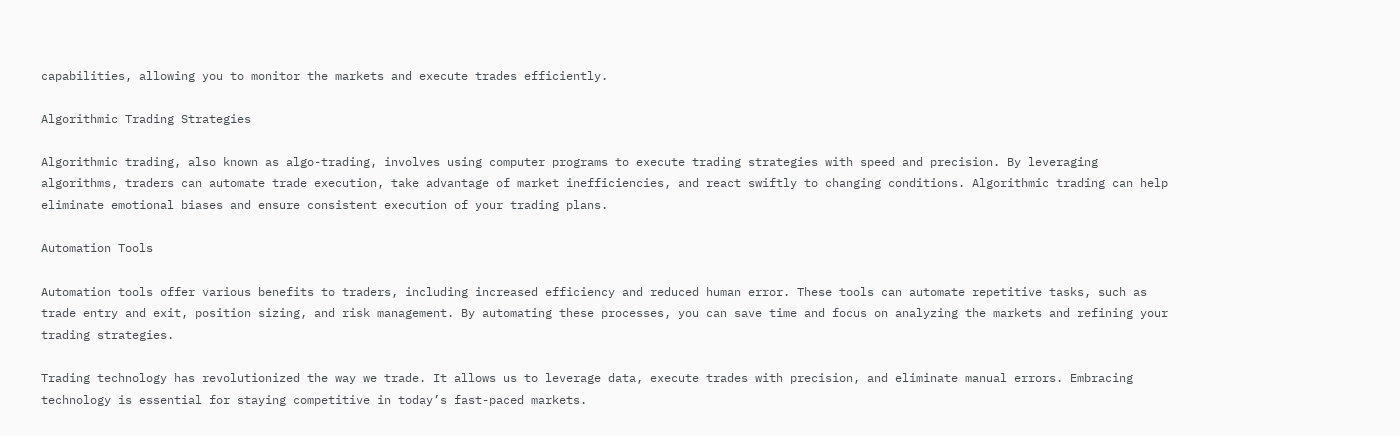capabilities, allowing you to monitor the markets and execute trades efficiently.

Algorithmic Trading Strategies

Algorithmic trading, also known as algo-trading, involves using computer programs to execute trading strategies with speed and precision. By leveraging algorithms, traders can automate trade execution, take advantage of market inefficiencies, and react swiftly to changing conditions. Algorithmic trading can help eliminate emotional biases and ensure consistent execution of your trading plans.

Automation Tools

Automation tools offer various benefits to traders, including increased efficiency and reduced human error. These tools can automate repetitive tasks, such as trade entry and exit, position sizing, and risk management. By automating these processes, you can save time and focus on analyzing the markets and refining your trading strategies.

Trading technology has revolutionized the way we trade. It allows us to leverage data, execute trades with precision, and eliminate manual errors. Embracing technology is essential for staying competitive in today’s fast-paced markets.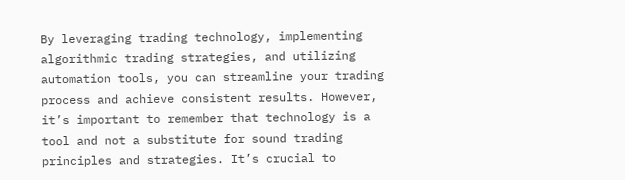By leveraging trading technology, implementing algorithmic trading strategies, and utilizing automation tools, you can streamline your trading process and achieve consistent results. However, it’s important to remember that technology is a tool and not a substitute for sound trading principles and strategies. It’s crucial to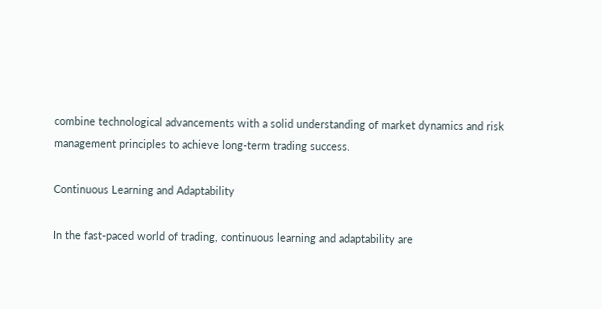combine technological advancements with a solid understanding of market dynamics and risk management principles to achieve long-term trading success.

Continuous Learning and Adaptability

In the fast-paced world of trading, continuous learning and adaptability are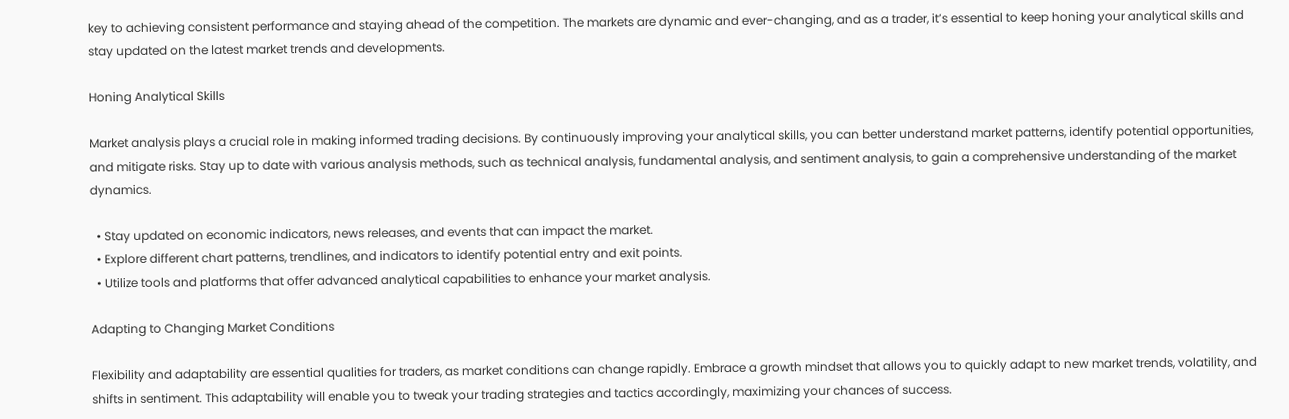key to achieving consistent performance and staying ahead of the competition. The markets are dynamic and ever-changing, and as a trader, it’s essential to keep honing your analytical skills and stay updated on the latest market trends and developments.

Honing Analytical Skills

Market analysis plays a crucial role in making informed trading decisions. By continuously improving your analytical skills, you can better understand market patterns, identify potential opportunities, and mitigate risks. Stay up to date with various analysis methods, such as technical analysis, fundamental analysis, and sentiment analysis, to gain a comprehensive understanding of the market dynamics.

  • Stay updated on economic indicators, news releases, and events that can impact the market.
  • Explore different chart patterns, trendlines, and indicators to identify potential entry and exit points.
  • Utilize tools and platforms that offer advanced analytical capabilities to enhance your market analysis.

Adapting to Changing Market Conditions

Flexibility and adaptability are essential qualities for traders, as market conditions can change rapidly. Embrace a growth mindset that allows you to quickly adapt to new market trends, volatility, and shifts in sentiment. This adaptability will enable you to tweak your trading strategies and tactics accordingly, maximizing your chances of success.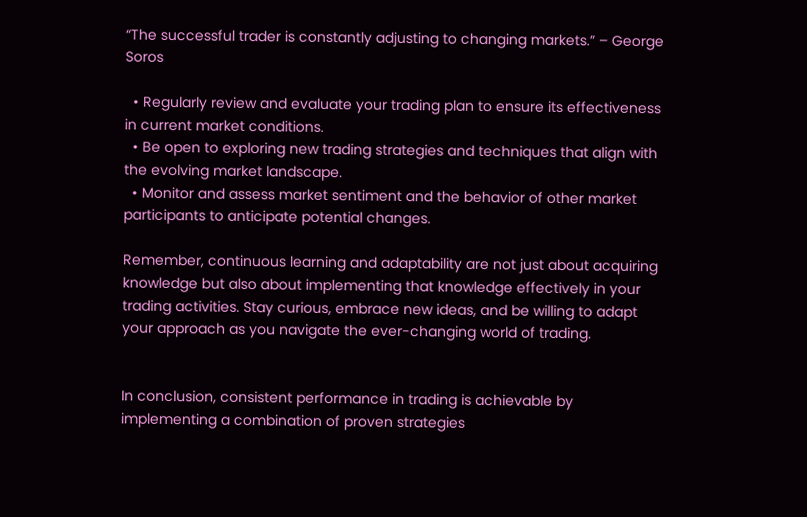“The successful trader is constantly adjusting to changing markets.” – George Soros

  • Regularly review and evaluate your trading plan to ensure its effectiveness in current market conditions.
  • Be open to exploring new trading strategies and techniques that align with the evolving market landscape.
  • Monitor and assess market sentiment and the behavior of other market participants to anticipate potential changes.

Remember, continuous learning and adaptability are not just about acquiring knowledge but also about implementing that knowledge effectively in your trading activities. Stay curious, embrace new ideas, and be willing to adapt your approach as you navigate the ever-changing world of trading.


In conclusion, consistent performance in trading is achievable by implementing a combination of proven strategies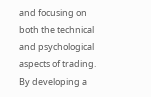and focusing on both the technical and psychological aspects of trading. By developing a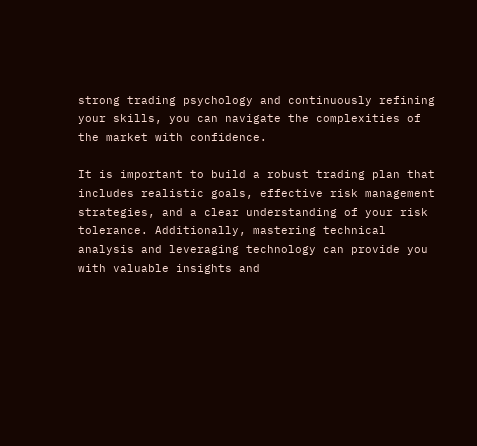strong trading psychology and continuously refining your skills, you can navigate the complexities of the market with confidence.

It is important to build a robust trading plan that includes realistic goals, effective risk management strategies, and a clear understanding of your risk tolerance. Additionally, mastering technical analysis and leveraging technology can provide you with valuable insights and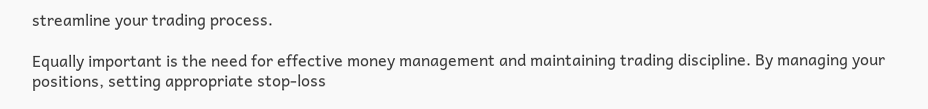streamline your trading process.

Equally important is the need for effective money management and maintaining trading discipline. By managing your positions, setting appropriate stop-loss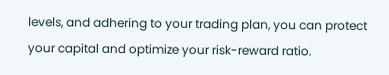levels, and adhering to your trading plan, you can protect your capital and optimize your risk-reward ratio.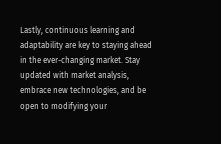Lastly, continuous learning and adaptability are key to staying ahead in the ever-changing market. Stay updated with market analysis, embrace new technologies, and be open to modifying your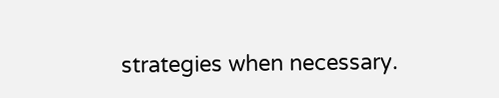strategies when necessary.